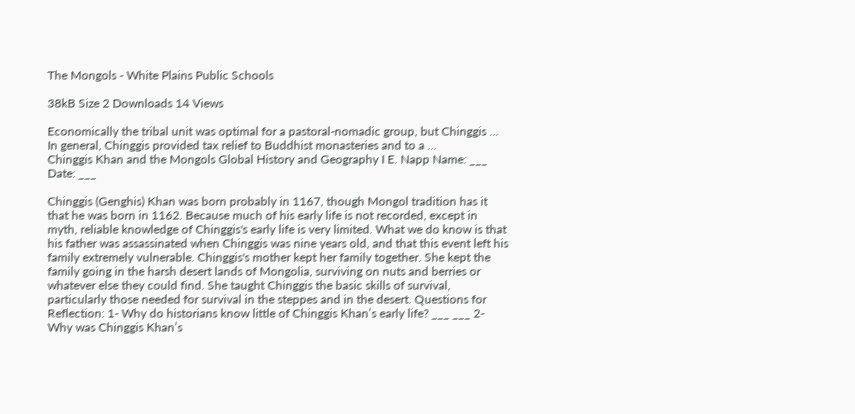The Mongols - White Plains Public Schools

38kB Size 2 Downloads 14 Views

Economically the tribal unit was optimal for a pastoral-nomadic group, but Chinggis ... In general, Chinggis provided tax relief to Buddhist monasteries and to a ...
Chinggis Khan and the Mongols Global History and Geography I E. Napp Name: ___ Date: ___

Chinggis (Genghis) Khan was born probably in 1167, though Mongol tradition has it that he was born in 1162. Because much of his early life is not recorded, except in myth, reliable knowledge of Chinggis's early life is very limited. What we do know is that his father was assassinated when Chinggis was nine years old, and that this event left his family extremely vulnerable. Chinggis's mother kept her family together. She kept the family going in the harsh desert lands of Mongolia, surviving on nuts and berries or whatever else they could find. She taught Chinggis the basic skills of survival, particularly those needed for survival in the steppes and in the desert. Questions for Reflection: 1- Why do historians know little of Chinggis Khan’s early life? ___ ___ 2- Why was Chinggis Khan’s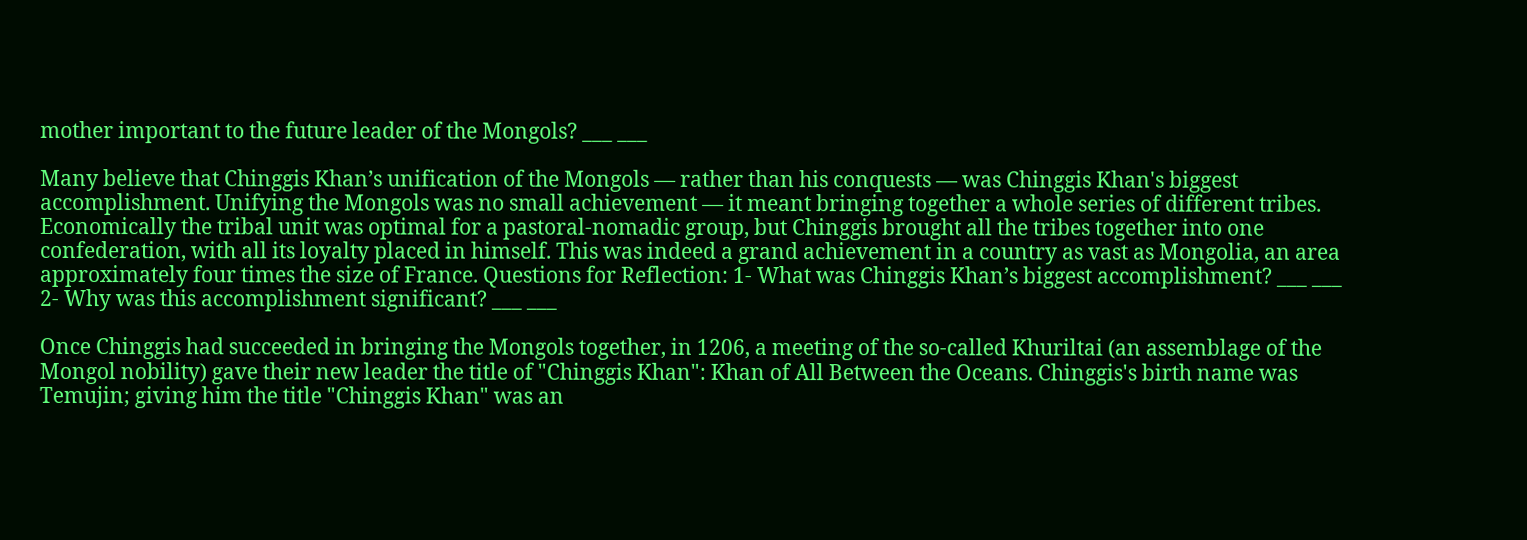mother important to the future leader of the Mongols? ___ ___

Many believe that Chinggis Khan’s unification of the Mongols — rather than his conquests — was Chinggis Khan's biggest accomplishment. Unifying the Mongols was no small achievement — it meant bringing together a whole series of different tribes. Economically the tribal unit was optimal for a pastoral-nomadic group, but Chinggis brought all the tribes together into one confederation, with all its loyalty placed in himself. This was indeed a grand achievement in a country as vast as Mongolia, an area approximately four times the size of France. Questions for Reflection: 1- What was Chinggis Khan’s biggest accomplishment? ___ ___ 2- Why was this accomplishment significant? ___ ___

Once Chinggis had succeeded in bringing the Mongols together, in 1206, a meeting of the so-called Khuriltai (an assemblage of the Mongol nobility) gave their new leader the title of "Chinggis Khan": Khan of All Between the Oceans. Chinggis's birth name was Temujin; giving him the title "Chinggis Khan" was an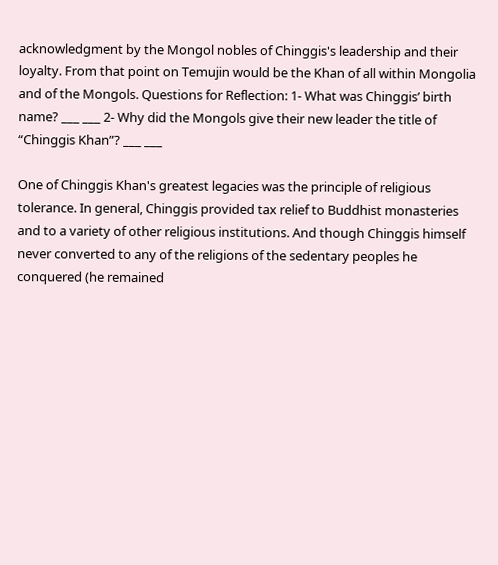acknowledgment by the Mongol nobles of Chinggis's leadership and their loyalty. From that point on Temujin would be the Khan of all within Mongolia and of the Mongols. Questions for Reflection: 1- What was Chinggis’ birth name? ___ ___ 2- Why did the Mongols give their new leader the title of “Chinggis Khan”? ___ ___

One of Chinggis Khan's greatest legacies was the principle of religious tolerance. In general, Chinggis provided tax relief to Buddhist monasteries and to a variety of other religious institutions. And though Chinggis himself never converted to any of the religions of the sedentary peoples he conquered (he remained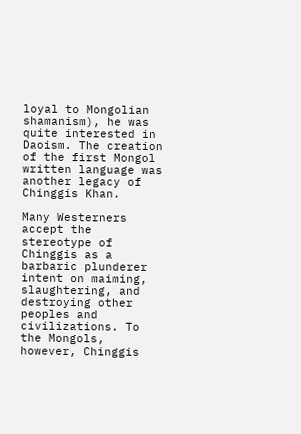loyal to Mongolian shamanism), he was quite interested in Daoism. The creation of the first Mongol written language was another legacy of Chinggis Khan.

Many Westerners accept the stereotype of Chinggis as a barbaric plunderer intent on maiming, slaughtering, and destroying other peoples and civilizations. To the Mongols, however, Chinggis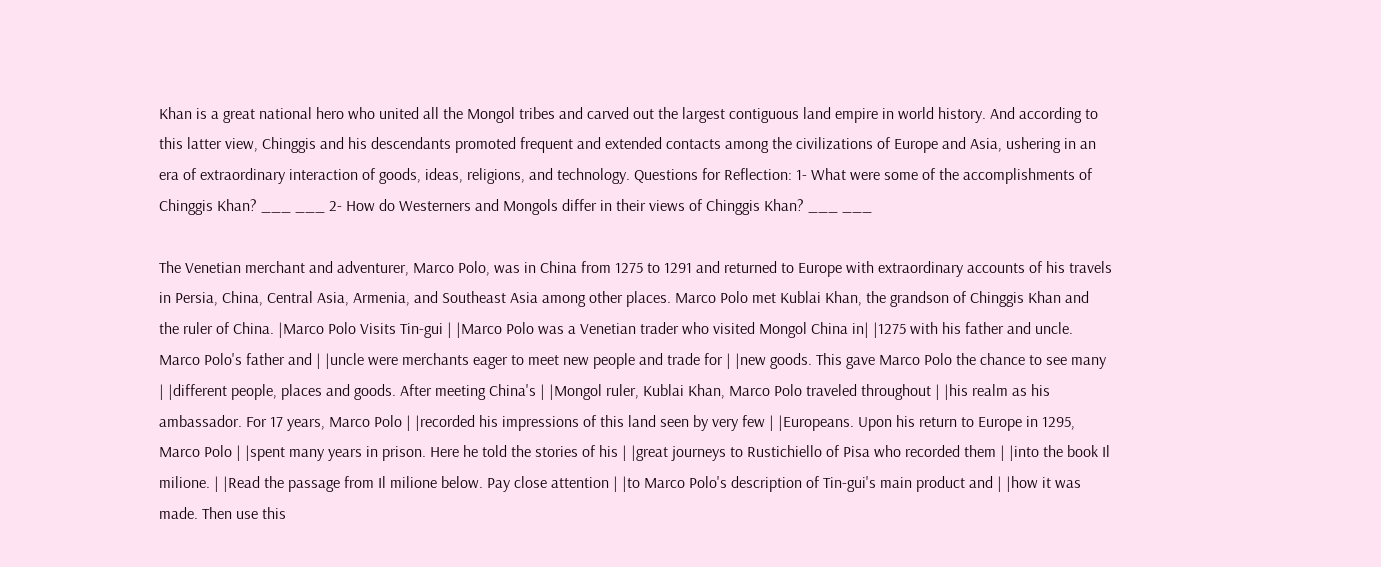Khan is a great national hero who united all the Mongol tribes and carved out the largest contiguous land empire in world history. And according to this latter view, Chinggis and his descendants promoted frequent and extended contacts among the civilizations of Europe and Asia, ushering in an era of extraordinary interaction of goods, ideas, religions, and technology. Questions for Reflection: 1- What were some of the accomplishments of Chinggis Khan? ___ ___ 2- How do Westerners and Mongols differ in their views of Chinggis Khan? ___ ___

The Venetian merchant and adventurer, Marco Polo, was in China from 1275 to 1291 and returned to Europe with extraordinary accounts of his travels in Persia, China, Central Asia, Armenia, and Southeast Asia among other places. Marco Polo met Kublai Khan, the grandson of Chinggis Khan and the ruler of China. |Marco Polo Visits Tin-gui | |Marco Polo was a Venetian trader who visited Mongol China in| |1275 with his father and uncle. Marco Polo's father and | |uncle were merchants eager to meet new people and trade for | |new goods. This gave Marco Polo the chance to see many | |different people, places and goods. After meeting China's | |Mongol ruler, Kublai Khan, Marco Polo traveled throughout | |his realm as his ambassador. For 17 years, Marco Polo | |recorded his impressions of this land seen by very few | |Europeans. Upon his return to Europe in 1295, Marco Polo | |spent many years in prison. Here he told the stories of his | |great journeys to Rustichiello of Pisa who recorded them | |into the book Il milione. | |Read the passage from Il milione below. Pay close attention | |to Marco Polo's description of Tin-gui's main product and | |how it was made. Then use this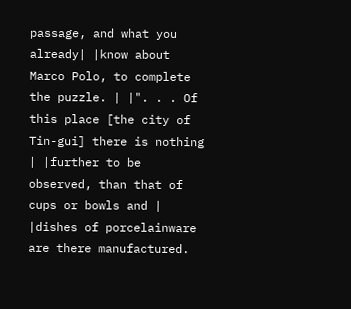passage, and what you already| |know about Marco Polo, to complete the puzzle. | |". . . Of this place [the city of Tin-gui] there is nothing | |further to be observed, than that of cups or bowls and | |dishes of porcelainware are there manufactured.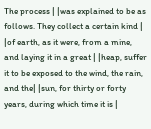The process | |was explained to be as follows. They collect a certain kind | |of earth, as it were, from a mine, and laying it in a great | |heap, suffer it to be exposed to the wind, the rain, and the| |sun, for thirty or forty years, during which time it is |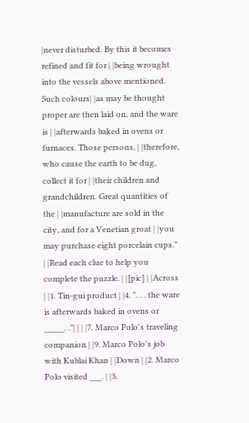|never disturbed. By this it becomes refined and fit for | |being wrought into the vessels above mentioned. Such colours| |as may be thought proper are then laid on, and the ware is | |afterwards baked in ovens or furnaces. Those persons, | |therefore, who cause the earth to be dug, collect it for | |their children and grandchildren. Great quantities of the | |manufacture are sold in the city, and for a Venetian groat | |you may purchase eight porcelain cups." | |Read each clue to help you complete the puzzle. | |[pic] | |Across | |1. Tin-gui product | |4. ". . . the ware is afterwards baked in ovens or _____. ."| | | |7. Marco Polo's traveling companion | |9. Marco Polo's job with Kublai Khan | |Down | |2. Marco Polo visited ___. | |3.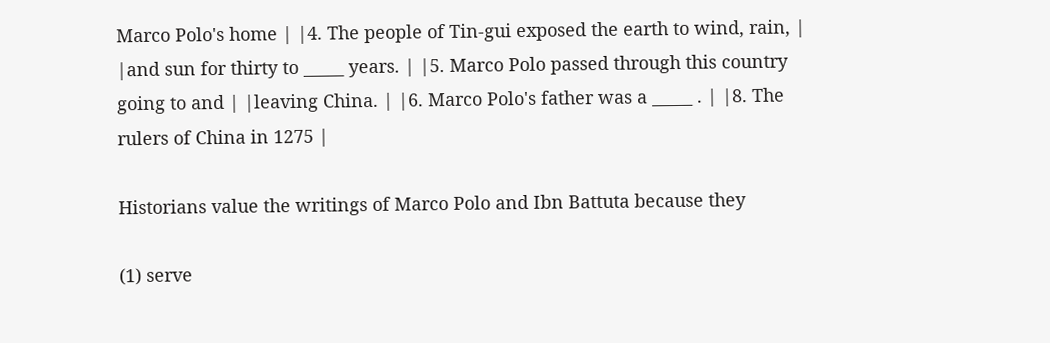Marco Polo's home | |4. The people of Tin-gui exposed the earth to wind, rain, | |and sun for thirty to _____ years. | |5. Marco Polo passed through this country going to and | |leaving China. | |6. Marco Polo's father was a _____ . | |8. The rulers of China in 1275 |

Historians value the writings of Marco Polo and Ibn Battuta because they

(1) serve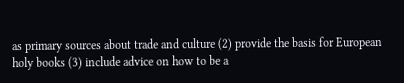as primary sources about trade and culture (2) provide the basis for European holy books (3) include advice on how to be a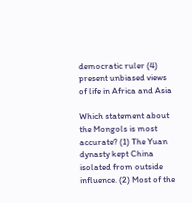democratic ruler (4) present unbiased views of life in Africa and Asia

Which statement about the Mongols is most accurate? (1) The Yuan dynasty kept China isolated from outside influence. (2) Most of the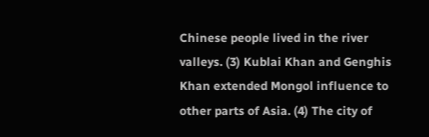Chinese people lived in the river valleys. (3) Kublai Khan and Genghis Khan extended Mongol influence to other parts of Asia. (4) The city of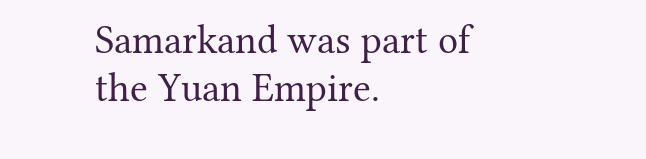Samarkand was part of the Yuan Empire.